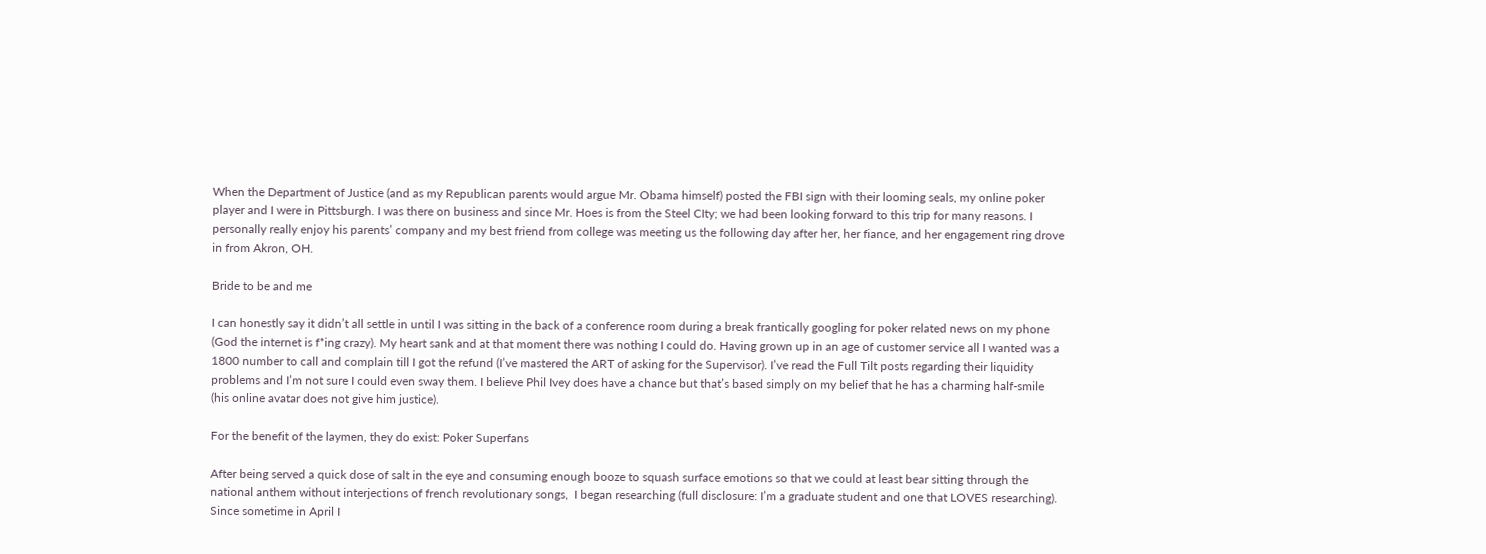When the Department of Justice (and as my Republican parents would argue Mr. Obama himself) posted the FBI sign with their looming seals, my online poker player and I were in Pittsburgh. I was there on business and since Mr. Hoes is from the Steel CIty; we had been looking forward to this trip for many reasons. I personally really enjoy his parents’ company and my best friend from college was meeting us the following day after her, her fiance, and her engagement ring drove in from Akron, OH.

Bride to be and me

I can honestly say it didn’t all settle in until I was sitting in the back of a conference room during a break frantically googling for poker related news on my phone (God the internet is f*ing crazy). My heart sank and at that moment there was nothing I could do. Having grown up in an age of customer service all I wanted was a 1800 number to call and complain till I got the refund (I’ve mastered the ART of asking for the Supervisor). I’ve read the Full Tilt posts regarding their liquidity problems and I’m not sure I could even sway them. I believe Phil Ivey does have a chance but that’s based simply on my belief that he has a charming half-smile (his online avatar does not give him justice).

For the benefit of the laymen, they do exist: Poker Superfans

After being served a quick dose of salt in the eye and consuming enough booze to squash surface emotions so that we could at least bear sitting through the national anthem without interjections of french revolutionary songs,  I began researching (full disclosure: I’m a graduate student and one that LOVES researching). Since sometime in April I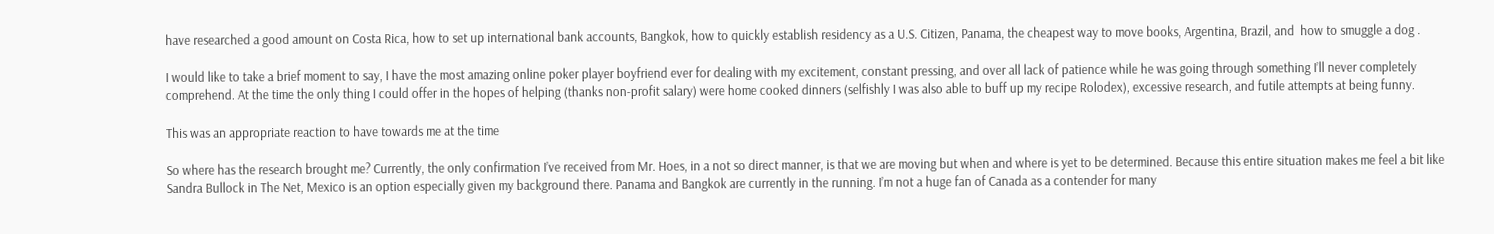have researched a good amount on Costa Rica, how to set up international bank accounts, Bangkok, how to quickly establish residency as a U.S. Citizen, Panama, the cheapest way to move books, Argentina, Brazil, and  how to smuggle a dog .

I would like to take a brief moment to say, I have the most amazing online poker player boyfriend ever for dealing with my excitement, constant pressing, and over all lack of patience while he was going through something I’ll never completely comprehend. At the time the only thing I could offer in the hopes of helping (thanks non-profit salary) were home cooked dinners (selfishly I was also able to buff up my recipe Rolodex), excessive research, and futile attempts at being funny.

This was an appropriate reaction to have towards me at the time

So where has the research brought me? Currently, the only confirmation I’ve received from Mr. Hoes, in a not so direct manner, is that we are moving but when and where is yet to be determined. Because this entire situation makes me feel a bit like Sandra Bullock in The Net, Mexico is an option especially given my background there. Panama and Bangkok are currently in the running. I’m not a huge fan of Canada as a contender for many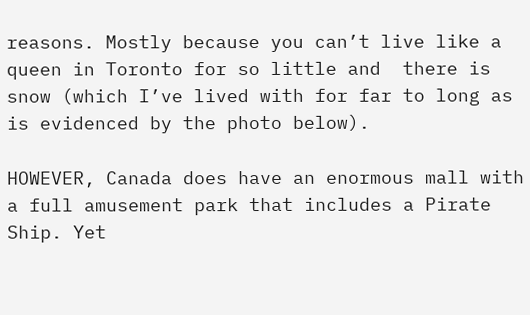reasons. Mostly because you can’t live like a queen in Toronto for so little and  there is snow (which I’ve lived with for far to long as is evidenced by the photo below).

HOWEVER, Canada does have an enormous mall with a full amusement park that includes a Pirate Ship. Yet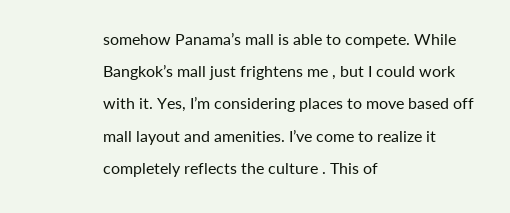somehow Panama’s mall is able to compete. While Bangkok’s mall just frightens me , but I could work with it. Yes, I’m considering places to move based off mall layout and amenities. I’ve come to realize it completely reflects the culture . This of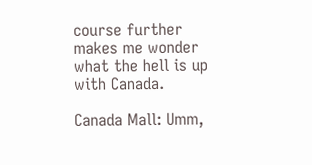course further makes me wonder what the hell is up with Canada.

Canada Mall: Umm,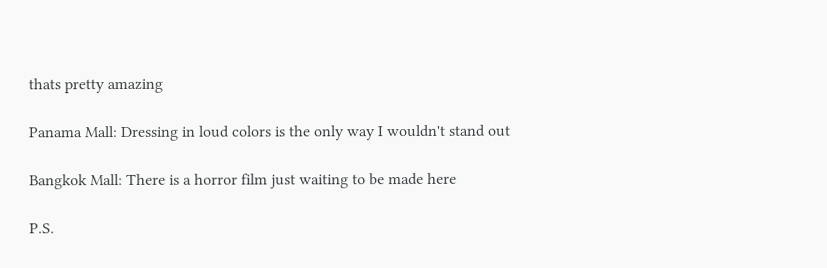thats pretty amazing

Panama Mall: Dressing in loud colors is the only way I wouldn't stand out

Bangkok Mall: There is a horror film just waiting to be made here

P.S.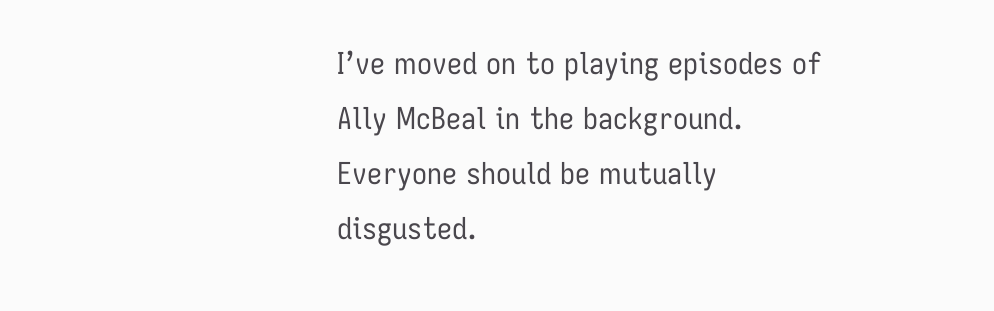I’ve moved on to playing episodes of Ally McBeal in the background. Everyone should be mutually disgusted.